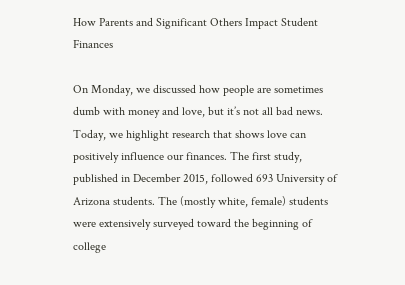How Parents and Significant Others Impact Student Finances

On Monday, we discussed how people are sometimes dumb with money and love, but it’s not all bad news. Today, we highlight research that shows love can positively influence our finances. The first study, published in December 2015, followed 693 University of Arizona students. The (mostly white, female) students were extensively surveyed toward the beginning of college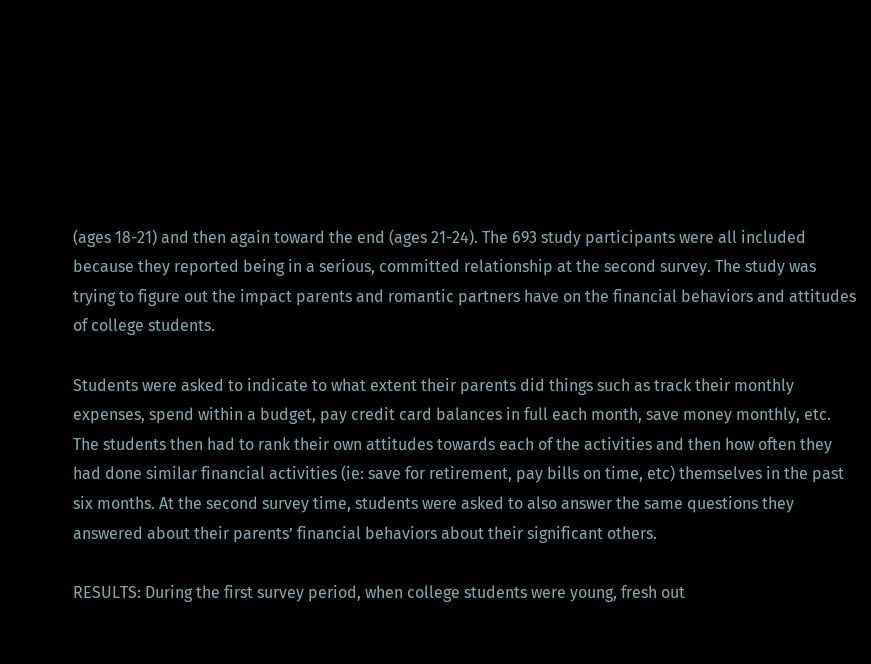(ages 18-21) and then again toward the end (ages 21-24). The 693 study participants were all included because they reported being in a serious, committed relationship at the second survey. The study was trying to figure out the impact parents and romantic partners have on the financial behaviors and attitudes of college students.

Students were asked to indicate to what extent their parents did things such as track their monthly expenses, spend within a budget, pay credit card balances in full each month, save money monthly, etc. The students then had to rank their own attitudes towards each of the activities and then how often they had done similar financial activities (ie: save for retirement, pay bills on time, etc) themselves in the past six months. At the second survey time, students were asked to also answer the same questions they answered about their parents’ financial behaviors about their significant others.

RESULTS: During the first survey period, when college students were young, fresh out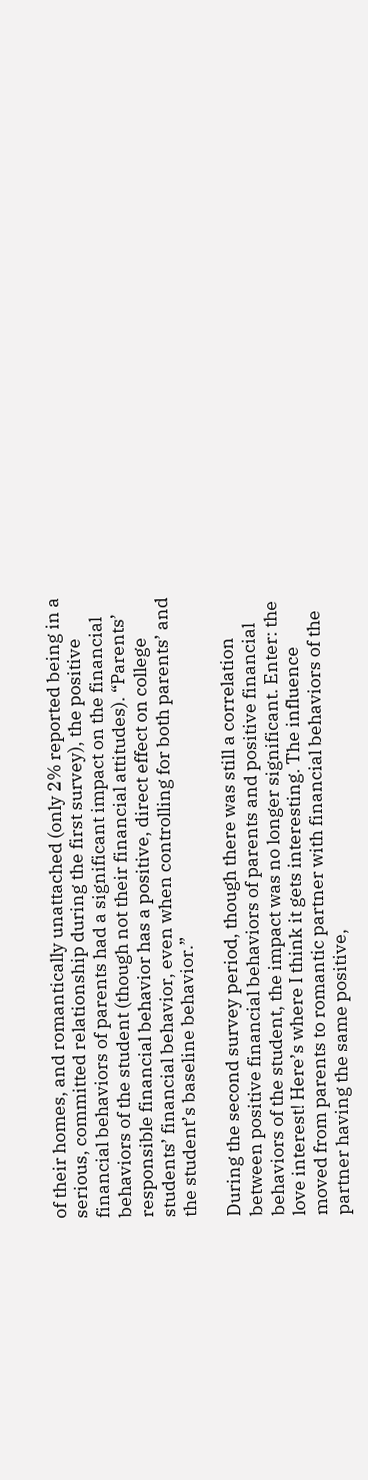of their homes, and romantically unattached (only 2% reported being in a serious, committed relationship during the first survey), the positive financial behaviors of parents had a significant impact on the financial behaviors of the student (though not their financial attitudes). “Parents’ responsible financial behavior has a positive, direct effect on college students’ financial behavior, even when controlling for both parents’ and the student’s baseline behavior.”

During the second survey period, though there was still a correlation between positive financial behaviors of parents and positive financial behaviors of the student, the impact was no longer significant. Enter: the love interest! Here’s where I think it gets interesting. The influence moved from parents to romantic partner with financial behaviors of the partner having the same positive,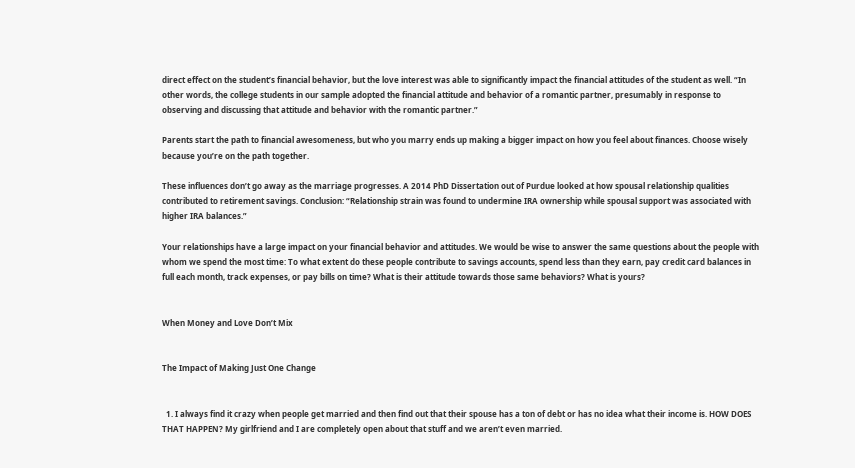direct effect on the student’s financial behavior, but the love interest was able to significantly impact the financial attitudes of the student as well. “In other words, the college students in our sample adopted the financial attitude and behavior of a romantic partner, presumably in response to observing and discussing that attitude and behavior with the romantic partner.”

Parents start the path to financial awesomeness, but who you marry ends up making a bigger impact on how you feel about finances. Choose wisely because you’re on the path together.

These influences don’t go away as the marriage progresses. A 2014 PhD Dissertation out of Purdue looked at how spousal relationship qualities contributed to retirement savings. Conclusion: “Relationship strain was found to undermine IRA ownership while spousal support was associated with higher IRA balances.”

Your relationships have a large impact on your financial behavior and attitudes. We would be wise to answer the same questions about the people with whom we spend the most time: To what extent do these people contribute to savings accounts, spend less than they earn, pay credit card balances in full each month, track expenses, or pay bills on time? What is their attitude towards those same behaviors? What is yours?


When Money and Love Don’t Mix


The Impact of Making Just One Change


  1. I always find it crazy when people get married and then find out that their spouse has a ton of debt or has no idea what their income is. HOW DOES THAT HAPPEN? My girlfriend and I are completely open about that stuff and we aren’t even married.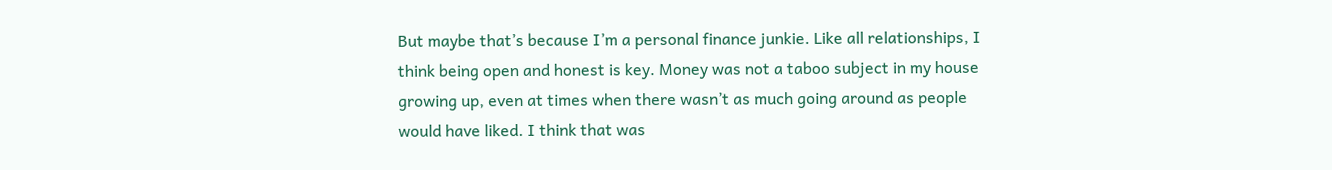But maybe that’s because I’m a personal finance junkie. Like all relationships, I think being open and honest is key. Money was not a taboo subject in my house growing up, even at times when there wasn’t as much going around as people would have liked. I think that was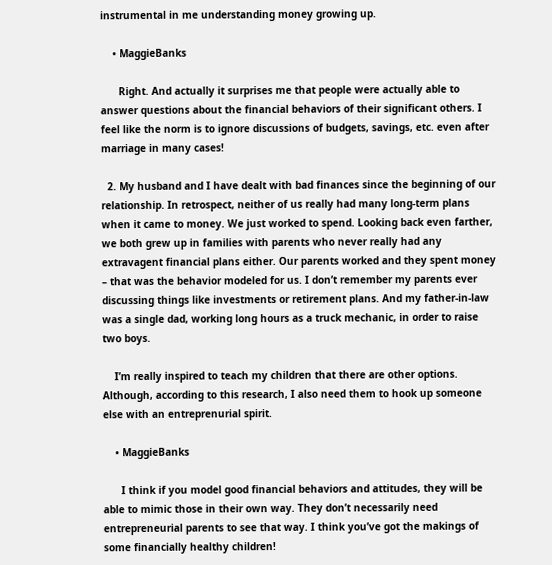instrumental in me understanding money growing up.

    • MaggieBanks

      Right. And actually it surprises me that people were actually able to answer questions about the financial behaviors of their significant others. I feel like the norm is to ignore discussions of budgets, savings, etc. even after marriage in many cases!

  2. My husband and I have dealt with bad finances since the beginning of our relationship. In retrospect, neither of us really had many long-term plans when it came to money. We just worked to spend. Looking back even farther, we both grew up in families with parents who never really had any extravagent financial plans either. Our parents worked and they spent money – that was the behavior modeled for us. I don’t remember my parents ever discussing things like investments or retirement plans. And my father-in-law was a single dad, working long hours as a truck mechanic, in order to raise two boys.

    I’m really inspired to teach my children that there are other options. Although, according to this research, I also need them to hook up someone else with an entreprenurial spirit.

    • MaggieBanks

      I think if you model good financial behaviors and attitudes, they will be able to mimic those in their own way. They don’t necessarily need entrepreneurial parents to see that way. I think you’ve got the makings of some financially healthy children!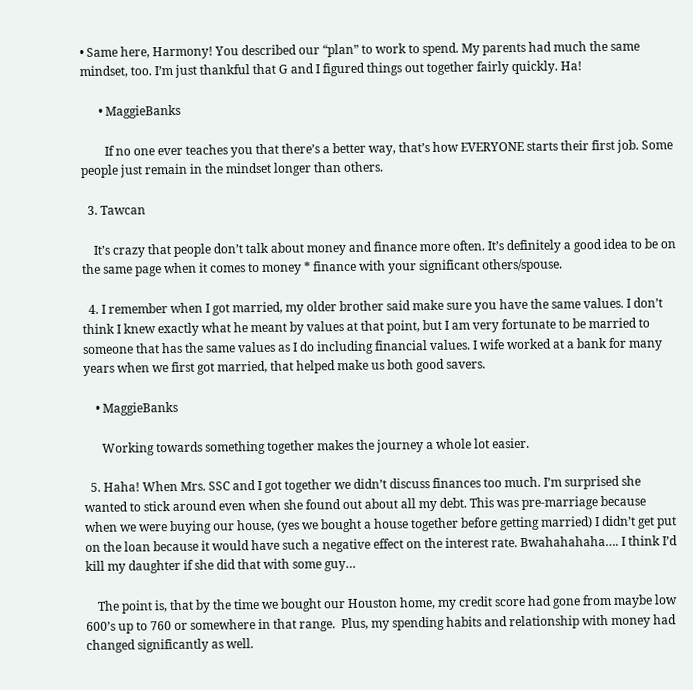• Same here, Harmony! You described our “plan” to work to spend. My parents had much the same mindset, too. I’m just thankful that G and I figured things out together fairly quickly. Ha!

      • MaggieBanks

        If no one ever teaches you that there’s a better way, that’s how EVERYONE starts their first job. Some people just remain in the mindset longer than others.

  3. Tawcan

    It’s crazy that people don’t talk about money and finance more often. It’s definitely a good idea to be on the same page when it comes to money * finance with your significant others/spouse.

  4. I remember when I got married, my older brother said make sure you have the same values. I don’t think I knew exactly what he meant by values at that point, but I am very fortunate to be married to someone that has the same values as I do including financial values. I wife worked at a bank for many years when we first got married, that helped make us both good savers.

    • MaggieBanks

      Working towards something together makes the journey a whole lot easier.

  5. Haha! When Mrs. SSC and I got together we didn’t discuss finances too much. I’m surprised she wanted to stick around even when she found out about all my debt. This was pre-marriage because when we were buying our house, (yes we bought a house together before getting married) I didn’t get put on the loan because it would have such a negative effect on the interest rate. Bwahahahaha…. I think I’d kill my daughter if she did that with some guy…

    The point is, that by the time we bought our Houston home, my credit score had gone from maybe low 600’s up to 760 or somewhere in that range.  Plus, my spending habits and relationship with money had changed significantly as well.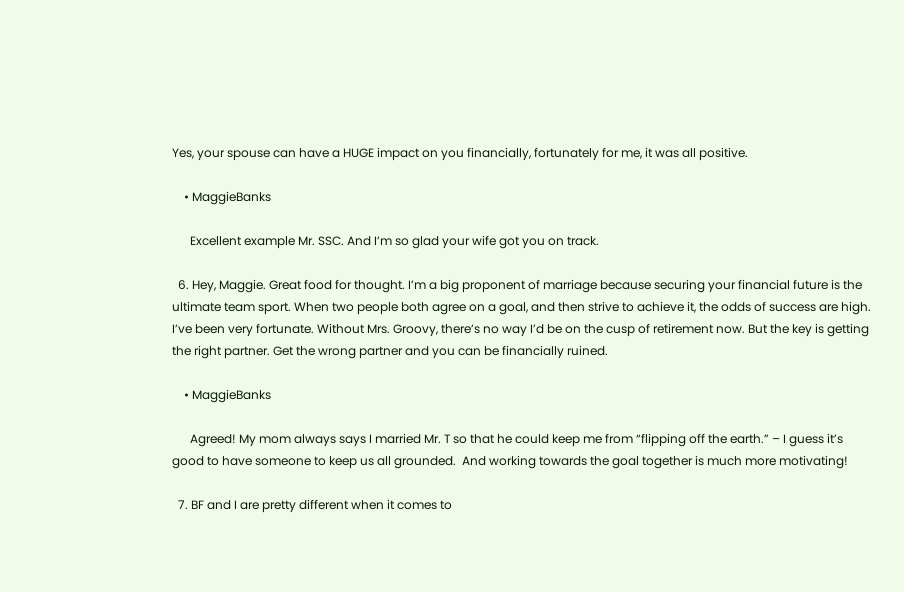Yes, your spouse can have a HUGE impact on you financially, fortunately for me, it was all positive.

    • MaggieBanks

      Excellent example Mr. SSC. And I’m so glad your wife got you on track.

  6. Hey, Maggie. Great food for thought. I’m a big proponent of marriage because securing your financial future is the ultimate team sport. When two people both agree on a goal, and then strive to achieve it, the odds of success are high. I’ve been very fortunate. Without Mrs. Groovy, there’s no way I’d be on the cusp of retirement now. But the key is getting the right partner. Get the wrong partner and you can be financially ruined.

    • MaggieBanks

      Agreed! My mom always says I married Mr. T so that he could keep me from “flipping off the earth.” – I guess it’s good to have someone to keep us all grounded.  And working towards the goal together is much more motivating!

  7. BF and I are pretty different when it comes to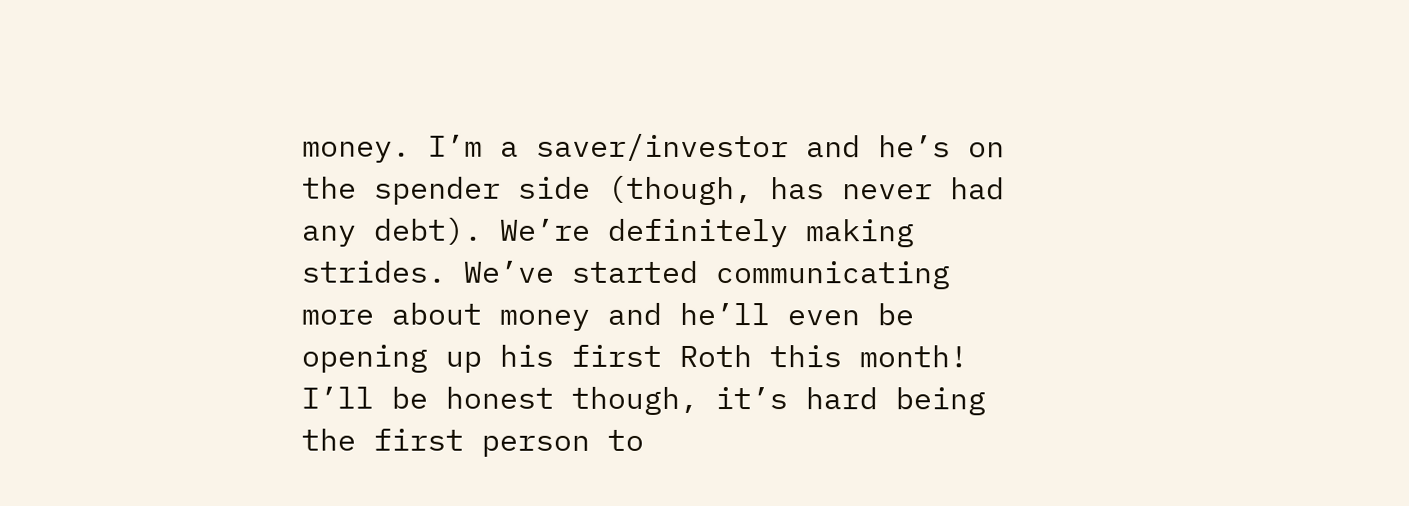money. I’m a saver/investor and he’s on the spender side (though, has never had any debt). We’re definitely making strides. We’ve started communicating more about money and he’ll even be opening up his first Roth this month! I’ll be honest though, it’s hard being the first person to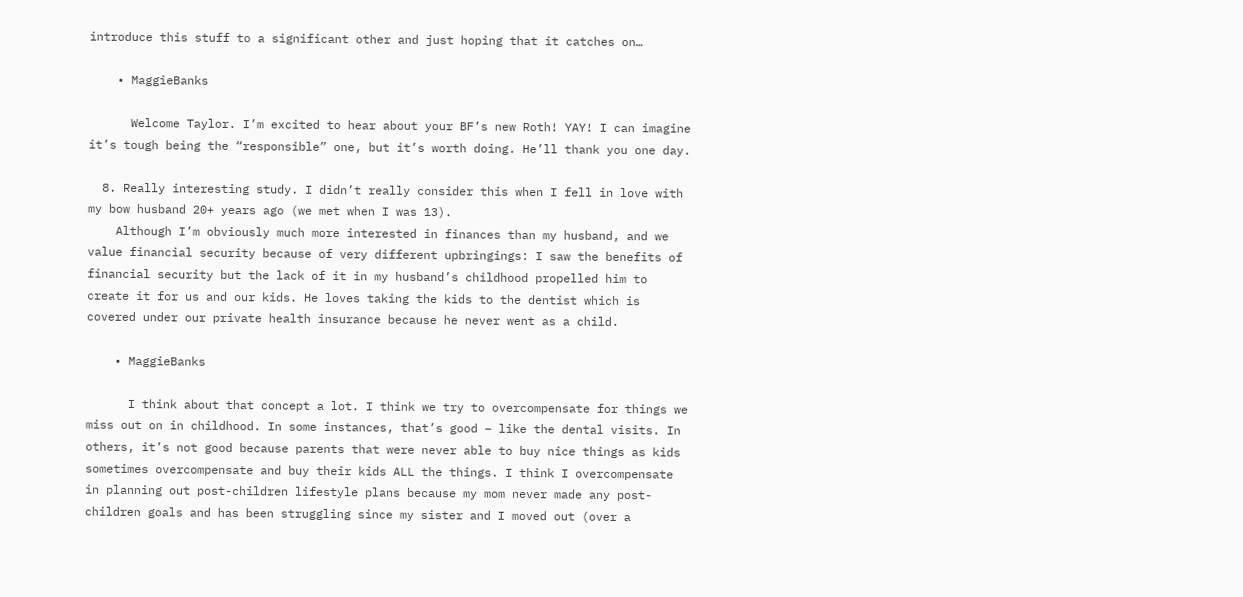introduce this stuff to a significant other and just hoping that it catches on…

    • MaggieBanks

      Welcome Taylor. I’m excited to hear about your BF’s new Roth! YAY! I can imagine it’s tough being the “responsible” one, but it’s worth doing. He’ll thank you one day.

  8. Really interesting study. I didn’t really consider this when I fell in love with my bow husband 20+ years ago (we met when I was 13).
    Although I’m obviously much more interested in finances than my husband, and we value financial security because of very different upbringings: I saw the benefits of financial security but the lack of it in my husband’s childhood propelled him to create it for us and our kids. He loves taking the kids to the dentist which is covered under our private health insurance because he never went as a child.

    • MaggieBanks

      I think about that concept a lot. I think we try to overcompensate for things we miss out on in childhood. In some instances, that’s good – like the dental visits. In others, it’s not good because parents that were never able to buy nice things as kids sometimes overcompensate and buy their kids ALL the things. I think I overcompensate in planning out post-children lifestyle plans because my mom never made any post-children goals and has been struggling since my sister and I moved out (over a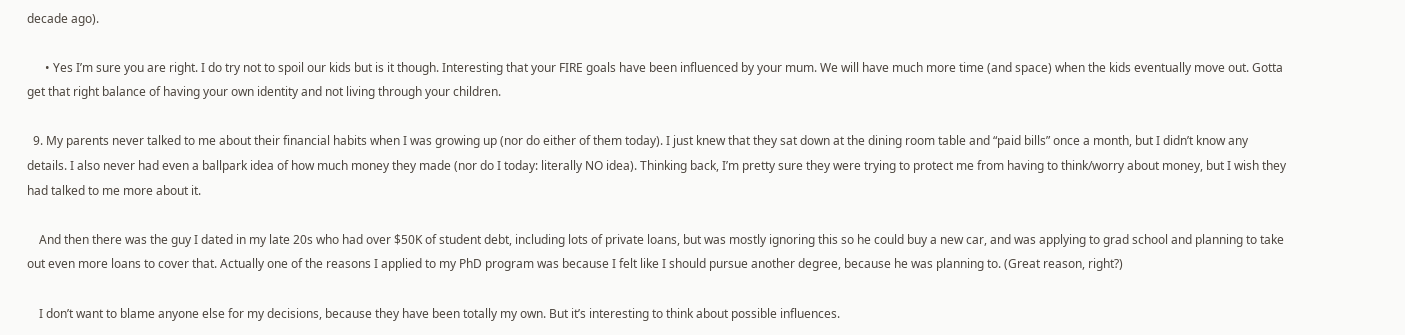decade ago).

      • Yes I’m sure you are right. I do try not to spoil our kids but is it though. Interesting that your FIRE goals have been influenced by your mum. We will have much more time (and space) when the kids eventually move out. Gotta get that right balance of having your own identity and not living through your children.

  9. My parents never talked to me about their financial habits when I was growing up (nor do either of them today). I just knew that they sat down at the dining room table and “paid bills” once a month, but I didn’t know any details. I also never had even a ballpark idea of how much money they made (nor do I today: literally NO idea). Thinking back, I’m pretty sure they were trying to protect me from having to think/worry about money, but I wish they had talked to me more about it.

    And then there was the guy I dated in my late 20s who had over $50K of student debt, including lots of private loans, but was mostly ignoring this so he could buy a new car, and was applying to grad school and planning to take out even more loans to cover that. Actually one of the reasons I applied to my PhD program was because I felt like I should pursue another degree, because he was planning to. (Great reason, right?)

    I don’t want to blame anyone else for my decisions, because they have been totally my own. But it’s interesting to think about possible influences.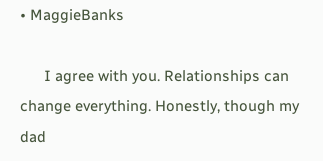• MaggieBanks

      I agree with you. Relationships can change everything. Honestly, though my dad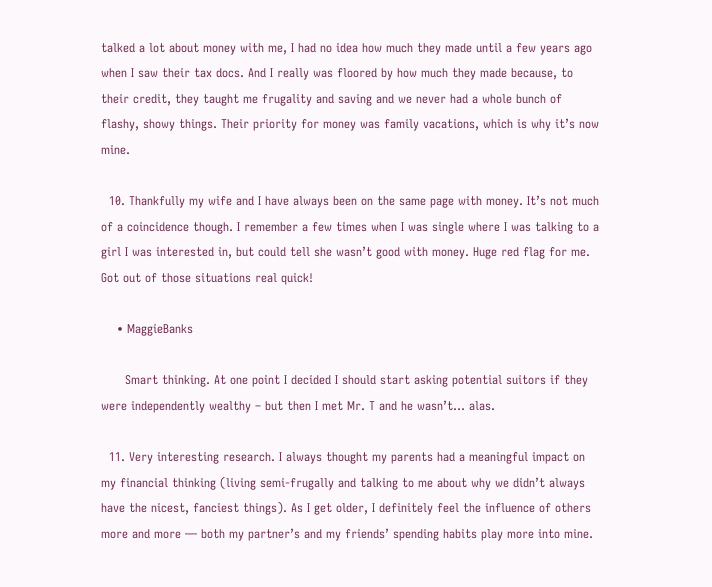talked a lot about money with me, I had no idea how much they made until a few years ago when I saw their tax docs. And I really was floored by how much they made because, to their credit, they taught me frugality and saving and we never had a whole bunch of flashy, showy things. Their priority for money was family vacations, which is why it’s now mine.

  10. Thankfully my wife and I have always been on the same page with money. It’s not much of a coincidence though. I remember a few times when I was single where I was talking to a girl I was interested in, but could tell she wasn’t good with money. Huge red flag for me. Got out of those situations real quick!

    • MaggieBanks

      Smart thinking. At one point I decided I should start asking potential suitors if they were independently wealthy – but then I met Mr. T and he wasn’t… alas.

  11. Very interesting research. I always thought my parents had a meaningful impact on my financial thinking (living semi-frugally and talking to me about why we didn’t always have the nicest, fanciest things). As I get older, I definitely feel the influence of others more and more — both my partner’s and my friends’ spending habits play more into mine.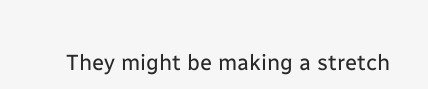They might be making a stretch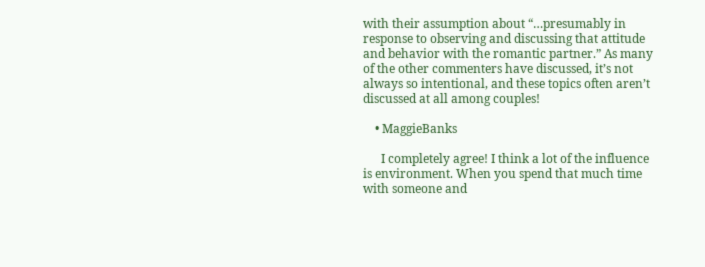with their assumption about “…presumably in response to observing and discussing that attitude and behavior with the romantic partner.” As many of the other commenters have discussed, it’s not always so intentional, and these topics often aren’t discussed at all among couples!

    • MaggieBanks

      I completely agree! I think a lot of the influence is environment. When you spend that much time with someone and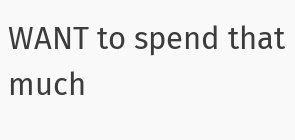WANT to spend that much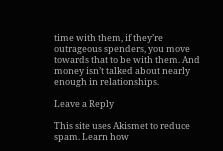time with them, if they’re outrageous spenders, you move towards that to be with them. And money isn’t talked about nearly enough in relationships.

Leave a Reply

This site uses Akismet to reduce spam. Learn how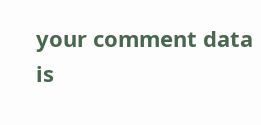your comment data is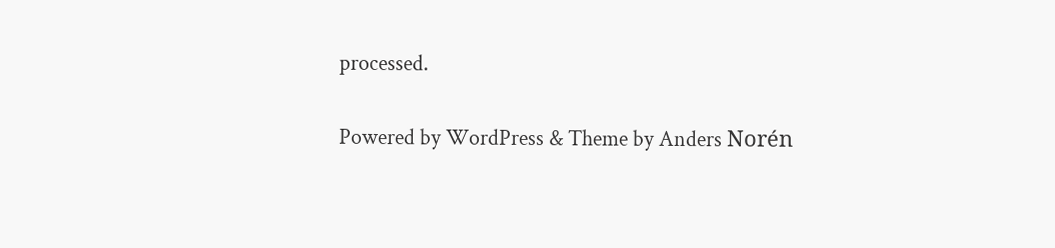processed.

Powered by WordPress & Theme by Anders Norén